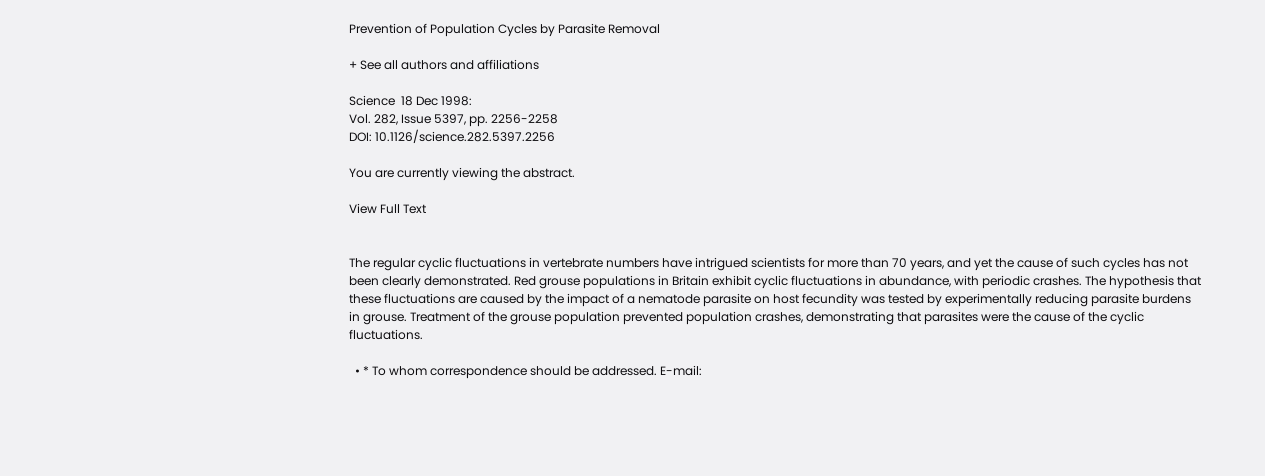Prevention of Population Cycles by Parasite Removal

+ See all authors and affiliations

Science  18 Dec 1998:
Vol. 282, Issue 5397, pp. 2256-2258
DOI: 10.1126/science.282.5397.2256

You are currently viewing the abstract.

View Full Text


The regular cyclic fluctuations in vertebrate numbers have intrigued scientists for more than 70 years, and yet the cause of such cycles has not been clearly demonstrated. Red grouse populations in Britain exhibit cyclic fluctuations in abundance, with periodic crashes. The hypothesis that these fluctuations are caused by the impact of a nematode parasite on host fecundity was tested by experimentally reducing parasite burdens in grouse. Treatment of the grouse population prevented population crashes, demonstrating that parasites were the cause of the cyclic fluctuations.

  • * To whom correspondence should be addressed. E-mail: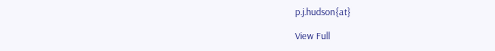p.j.hudson{at}

View Full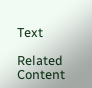Text

Related Content